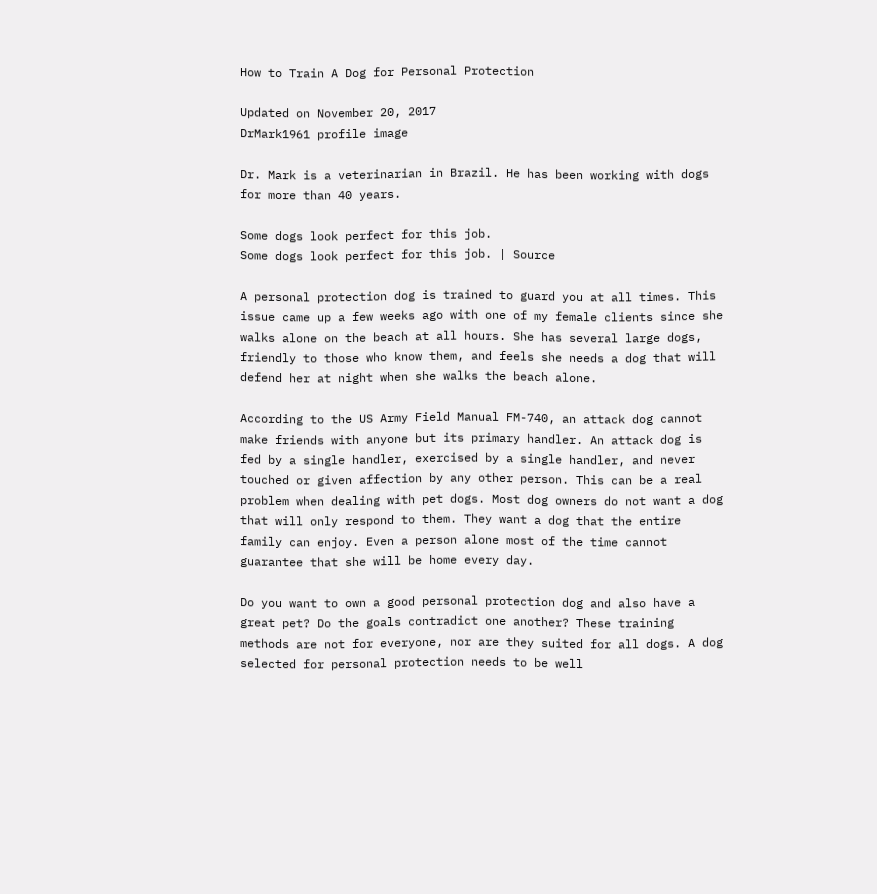How to Train A Dog for Personal Protection

Updated on November 20, 2017
DrMark1961 profile image

Dr. Mark is a veterinarian in Brazil. He has been working with dogs for more than 40 years.

Some dogs look perfect for this job.
Some dogs look perfect for this job. | Source

A personal protection dog is trained to guard you at all times. This issue came up a few weeks ago with one of my female clients since she walks alone on the beach at all hours. She has several large dogs, friendly to those who know them, and feels she needs a dog that will defend her at night when she walks the beach alone.

According to the US Army Field Manual FM-740, an attack dog cannot make friends with anyone but its primary handler. An attack dog is fed by a single handler, exercised by a single handler, and never touched or given affection by any other person. This can be a real problem when dealing with pet dogs. Most dog owners do not want a dog that will only respond to them. They want a dog that the entire family can enjoy. Even a person alone most of the time cannot guarantee that she will be home every day.

Do you want to own a good personal protection dog and also have a great pet? Do the goals contradict one another? These training methods are not for everyone, nor are they suited for all dogs. A dog selected for personal protection needs to be well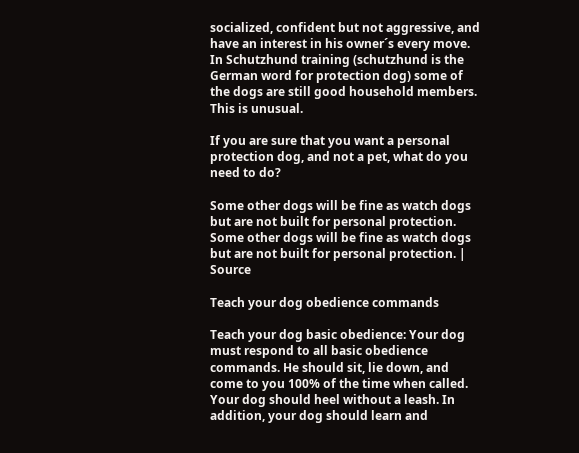socialized, confident but not aggressive, and have an interest in his owner´s every move. In Schutzhund training (schutzhund is the German word for protection dog) some of the dogs are still good household members. This is unusual.

If you are sure that you want a personal protection dog, and not a pet, what do you need to do?

Some other dogs will be fine as watch dogs but are not built for personal protection.
Some other dogs will be fine as watch dogs but are not built for personal protection. | Source

Teach your dog obedience commands

Teach your dog basic obedience: Your dog must respond to all basic obedience commands. He should sit, lie down, and come to you 100% of the time when called. Your dog should heel without a leash. In addition, your dog should learn and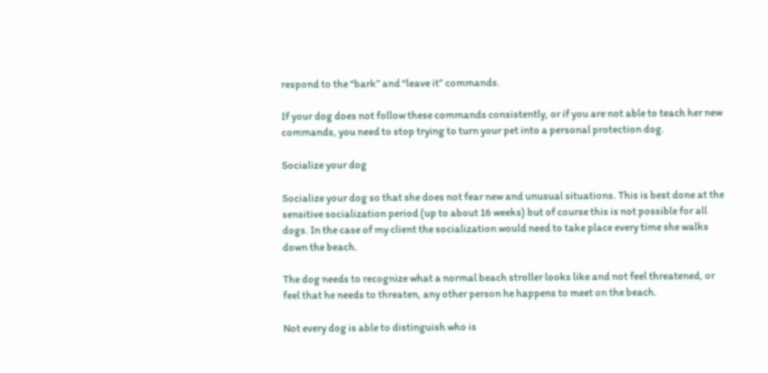respond to the “bark” and “leave it” commands.

If your dog does not follow these commands consistently, or if you are not able to teach her new commands, you need to stop trying to turn your pet into a personal protection dog.

Socialize your dog

Socialize your dog so that she does not fear new and unusual situations. This is best done at the sensitive socialization period (up to about 16 weeks) but of course this is not possible for all dogs. In the case of my client the socialization would need to take place every time she walks down the beach.

The dog needs to recognize what a normal beach stroller looks like and not feel threatened, or feel that he needs to threaten, any other person he happens to meet on the beach.

Not every dog is able to distinguish who is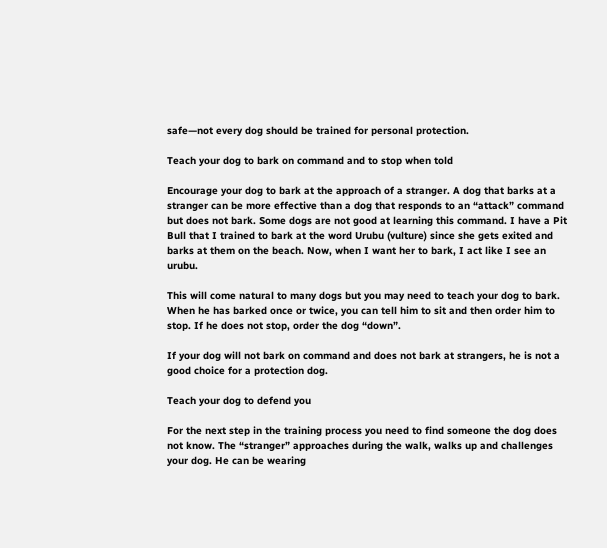safe—not every dog should be trained for personal protection.

Teach your dog to bark on command and to stop when told

Encourage your dog to bark at the approach of a stranger. A dog that barks at a stranger can be more effective than a dog that responds to an “attack” command but does not bark. Some dogs are not good at learning this command. I have a Pit Bull that I trained to bark at the word Urubu (vulture) since she gets exited and barks at them on the beach. Now, when I want her to bark, I act like I see an urubu.

This will come natural to many dogs but you may need to teach your dog to bark. When he has barked once or twice, you can tell him to sit and then order him to stop. If he does not stop, order the dog “down”.

If your dog will not bark on command and does not bark at strangers, he is not a good choice for a protection dog.

Teach your dog to defend you

For the next step in the training process you need to find someone the dog does not know. The “stranger” approaches during the walk, walks up and challenges your dog. He can be wearing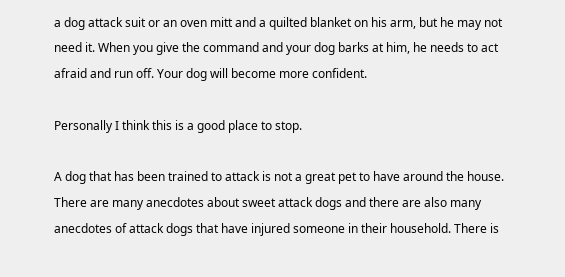a dog attack suit or an oven mitt and a quilted blanket on his arm, but he may not need it. When you give the command and your dog barks at him, he needs to act afraid and run off. Your dog will become more confident.

Personally I think this is a good place to stop.

A dog that has been trained to attack is not a great pet to have around the house. There are many anecdotes about sweet attack dogs and there are also many anecdotes of attack dogs that have injured someone in their household. There is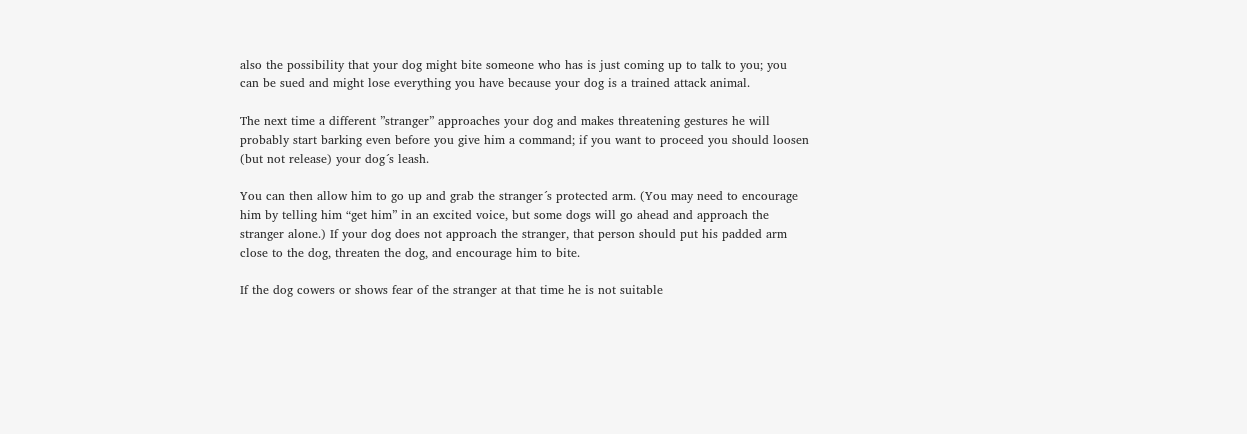also the possibility that your dog might bite someone who has is just coming up to talk to you; you can be sued and might lose everything you have because your dog is a trained attack animal.

The next time a different ”stranger” approaches your dog and makes threatening gestures he will probably start barking even before you give him a command; if you want to proceed you should loosen (but not release) your dog´s leash.

You can then allow him to go up and grab the stranger´s protected arm. (You may need to encourage him by telling him “get him” in an excited voice, but some dogs will go ahead and approach the stranger alone.) If your dog does not approach the stranger, that person should put his padded arm close to the dog, threaten the dog, and encourage him to bite.

If the dog cowers or shows fear of the stranger at that time he is not suitable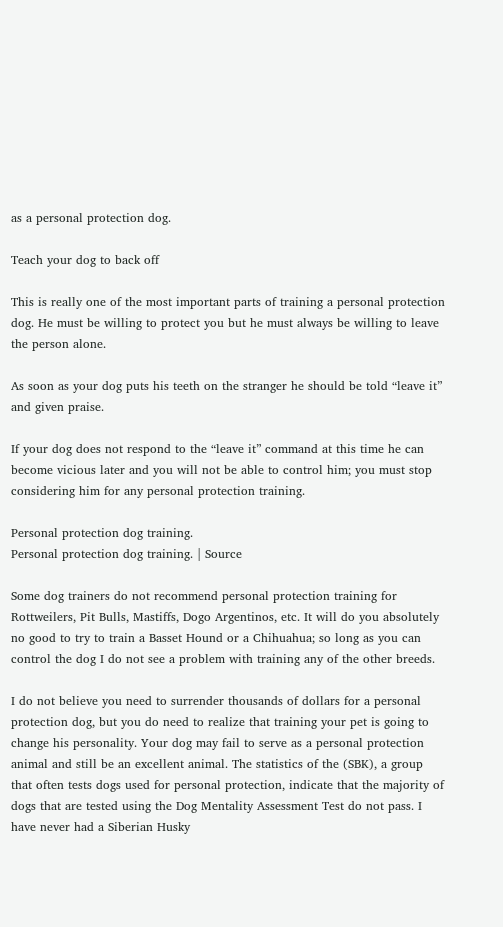as a personal protection dog.

Teach your dog to back off

This is really one of the most important parts of training a personal protection dog. He must be willing to protect you but he must always be willing to leave the person alone.

As soon as your dog puts his teeth on the stranger he should be told “leave it” and given praise.

If your dog does not respond to the “leave it” command at this time he can become vicious later and you will not be able to control him; you must stop considering him for any personal protection training.

Personal protection dog training.
Personal protection dog training. | Source

Some dog trainers do not recommend personal protection training for Rottweilers, Pit Bulls, Mastiffs, Dogo Argentinos, etc. It will do you absolutely no good to try to train a Basset Hound or a Chihuahua; so long as you can control the dog I do not see a problem with training any of the other breeds.

I do not believe you need to surrender thousands of dollars for a personal protection dog, but you do need to realize that training your pet is going to change his personality. Your dog may fail to serve as a personal protection animal and still be an excellent animal. The statistics of the (SBK), a group that often tests dogs used for personal protection, indicate that the majority of dogs that are tested using the Dog Mentality Assessment Test do not pass. I have never had a Siberian Husky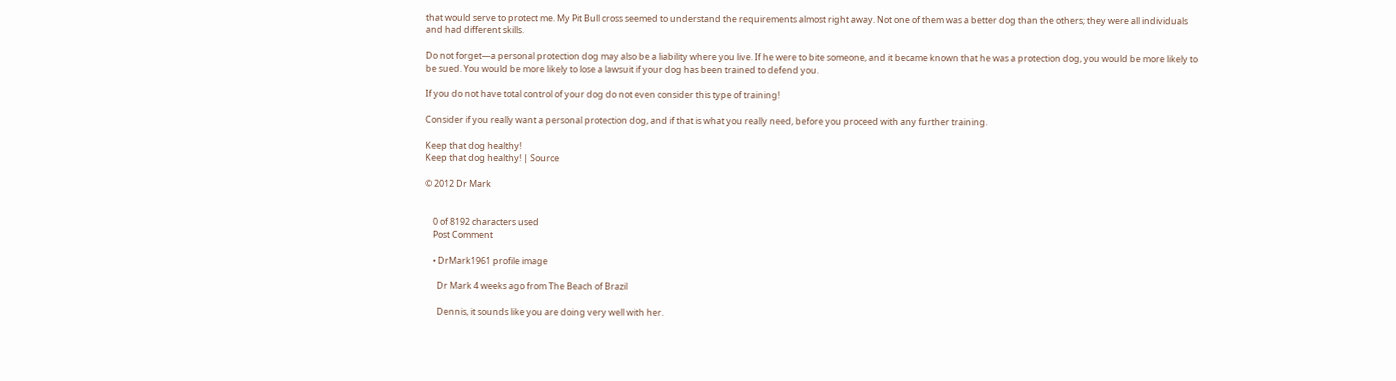that would serve to protect me. My Pit Bull cross seemed to understand the requirements almost right away. Not one of them was a better dog than the others; they were all individuals and had different skills.

Do not forget—a personal protection dog may also be a liability where you live. If he were to bite someone, and it became known that he was a protection dog, you would be more likely to be sued. You would be more likely to lose a lawsuit if your dog has been trained to defend you.

If you do not have total control of your dog do not even consider this type of training!

Consider if you really want a personal protection dog, and if that is what you really need, before you proceed with any further training.

Keep that dog healthy!
Keep that dog healthy! | Source

© 2012 Dr Mark


    0 of 8192 characters used
    Post Comment

    • DrMark1961 profile image

      Dr Mark 4 weeks ago from The Beach of Brazil

      Dennis, it sounds like you are doing very well with her.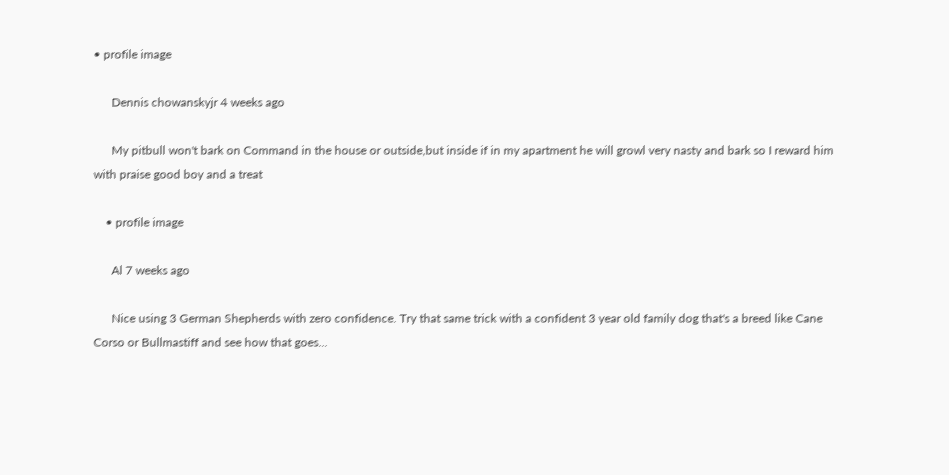• profile image

      Dennis chowanskyjr 4 weeks ago

      My pitbull won't bark on Command in the house or outside,but inside if in my apartment he will growl very nasty and bark so I reward him with praise good boy and a treat

    • profile image

      Al 7 weeks ago

      Nice using 3 German Shepherds with zero confidence. Try that same trick with a confident 3 year old family dog that's a breed like Cane Corso or Bullmastiff and see how that goes...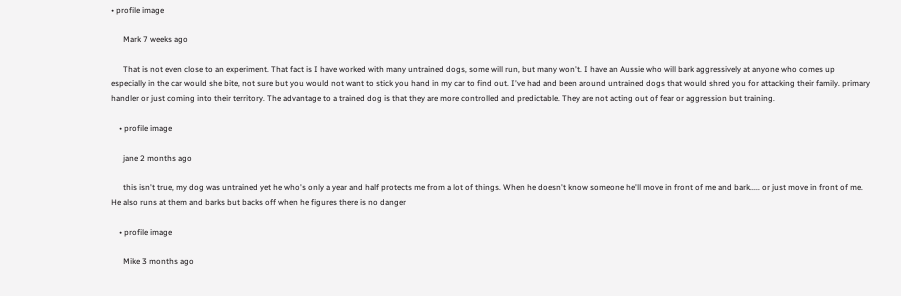• profile image

      Mark 7 weeks ago

      That is not even close to an experiment. That fact is I have worked with many untrained dogs, some will run, but many won't. I have an Aussie who will bark aggressively at anyone who comes up especially in the car would she bite, not sure but you would not want to stick you hand in my car to find out. I've had and been around untrained dogs that would shred you for attacking their family. primary handler or just coming into their territory. The advantage to a trained dog is that they are more controlled and predictable. They are not acting out of fear or aggression but training.

    • profile image

      jane 2 months ago

      this isn't true, my dog was untrained yet he who's only a year and half protects me from a lot of things. When he doesn't know someone he'll move in front of me and bark..... or just move in front of me. He also runs at them and barks but backs off when he figures there is no danger

    • profile image

      Mike 3 months ago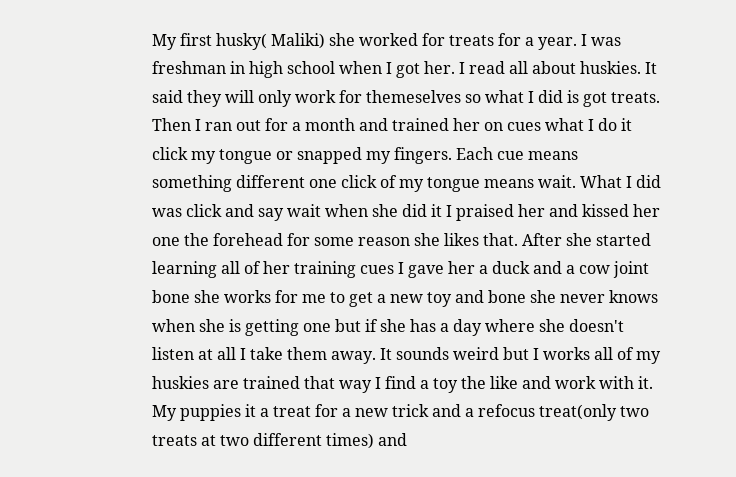My first husky( Maliki) she worked for treats for a year. I was freshman in high school when I got her. I read all about huskies. It said they will only work for themeselves so what I did is got treats. Then I ran out for a month and trained her on cues what I do it click my tongue or snapped my fingers. Each cue means something different one click of my tongue means wait. What I did was click and say wait when she did it I praised her and kissed her one the forehead for some reason she likes that. After she started learning all of her training cues I gave her a duck and a cow joint bone she works for me to get a new toy and bone she never knows when she is getting one but if she has a day where she doesn't listen at all I take them away. It sounds weird but I works all of my huskies are trained that way I find a toy the like and work with it. My puppies it a treat for a new trick and a refocus treat(only two treats at two different times) and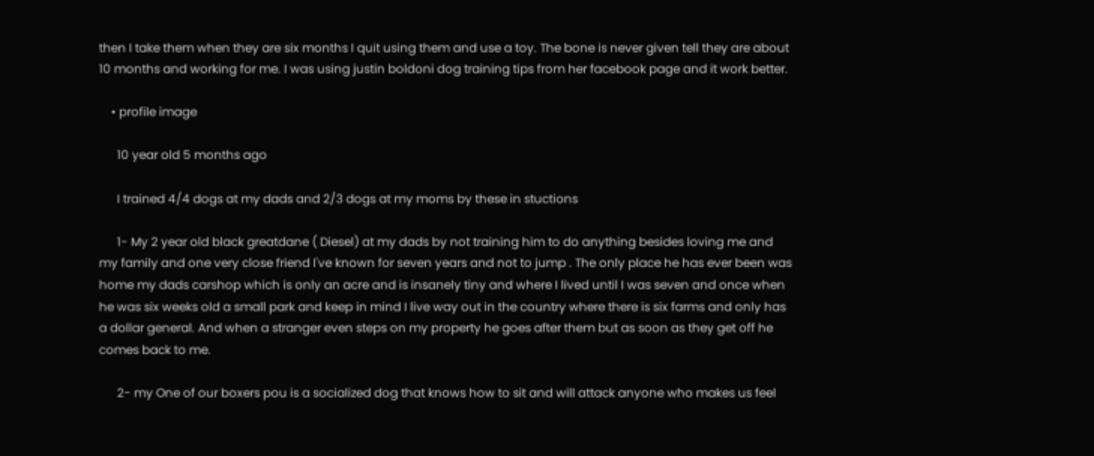then I take them when they are six months I quit using them and use a toy. The bone is never given tell they are about 10 months and working for me. I was using justin boldoni dog training tips from her facebook page and it work better.

    • profile image

      10 year old 5 months ago

      I trained 4/4 dogs at my dads and 2/3 dogs at my moms by these in stuctions

      1- My 2 year old black greatdane ( Diesel) at my dads by not training him to do anything besides loving me and my family and one very close friend I've known for seven years and not to jump . The only place he has ever been was home my dads carshop which is only an acre and is insanely tiny and where I lived until I was seven and once when he was six weeks old a small park and keep in mind I live way out in the country where there is six farms and only has a dollar general. And when a stranger even steps on my property he goes after them but as soon as they get off he comes back to me.

      2- my One of our boxers pou is a socialized dog that knows how to sit and will attack anyone who makes us feel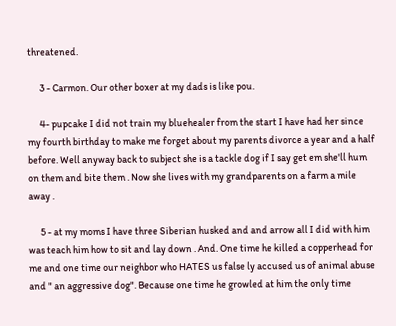threatened.

      3 - Carmon. Our other boxer at my dads is like pou.

      4- pupcake I did not train my bluehealer from the start I have had her since my fourth birthday to make me forget about my parents divorce a year and a half before. Well anyway back to subject she is a tackle dog if I say get em she'll hum on them and bite them . Now she lives with my grandparents on a farm a mile away .

      5 - at my moms I have three Siberian husked and and arrow all I did with him was teach him how to sit and lay down . And. One time he killed a copperhead for me and one time our neighbor who HATES us false ly accused us of animal abuse and " an aggressive dog". Because one time he growled at him the only time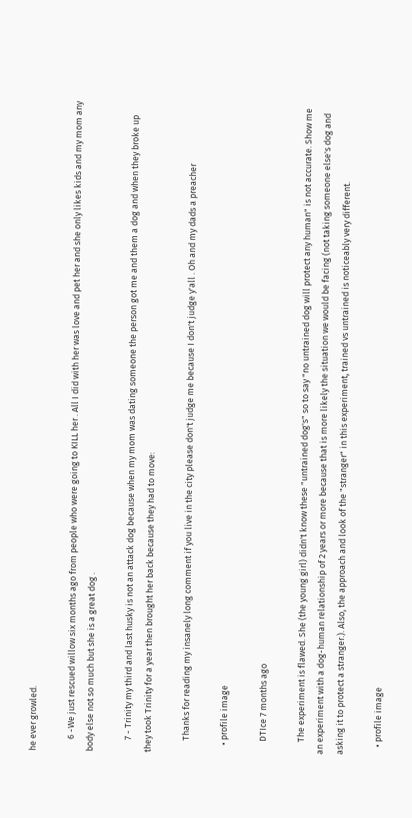he ever growled.

      6 -We just rescued willow six months ago from people who were going to KILL her . All I did with her was love and pet her and she only likes kids and my mom any body else not so much but she is a great dog .

      7 - Trinity my third and last husky is not an attack dog because when my mom was dating someone the person got me and them a dog and when they broke up they took Trinity for a year then brought her back because they had to move:

      Thanks for reading my insanely long comment if you live in the city please don't judge me because I don't judge y'all . Oh and my dads a preacher

    • profile image

      DTIce 7 months ago

      The experiment is flawed. She (the young girl) didn't know these "untrained dog's" so to say "no untrained dog will protect any human" is not accurate. Show me an experiment with a dog-human relationship of 2 years or more because that is more likely the situation we would be facing (not taking someone else's dog and asking it to protect a stranger.). Also, the approach and look of the "stranger" in this experiment, trained vs untrained is noticeably very different.

    • profile image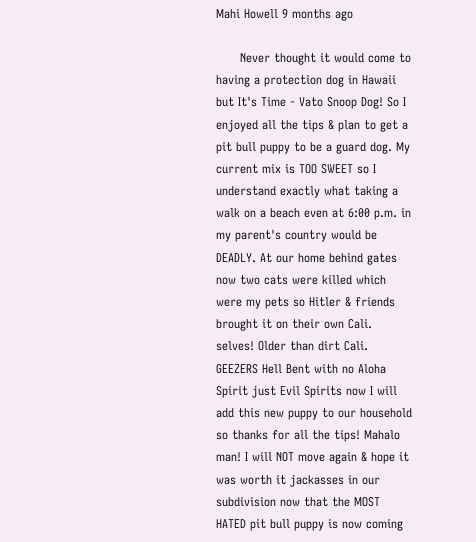Mahi Howell 9 months ago

      Never thought it would come to having a protection dog in Hawaii but It's Time - Vato Snoop Dog! So I enjoyed all the tips & plan to get a pit bull puppy to be a guard dog. My current mix is TOO SWEET so I understand exactly what taking a walk on a beach even at 6:00 p.m. in my parent's country would be DEADLY. At our home behind gates now two cats were killed which were my pets so Hitler & friends brought it on their own Cali. selves! Older than dirt Cali. GEEZERS Hell Bent with no Aloha Spirit just Evil Spirits now I will add this new puppy to our household so thanks for all the tips! Mahalo man! I will NOT move again & hope it was worth it jackasses in our subdivision now that the MOST HATED pit bull puppy is now coming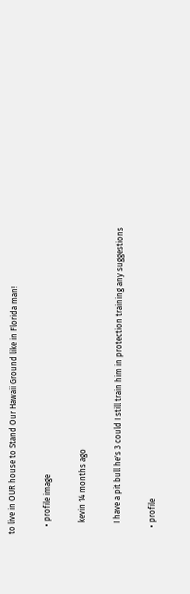to live in OUR house to Stand Our Hawaii Ground like in Florida man!

    • profile image

      kevin 14 months ago

      I have a pit bull he's 3 could I still train him in protection training any suggestions

    • profile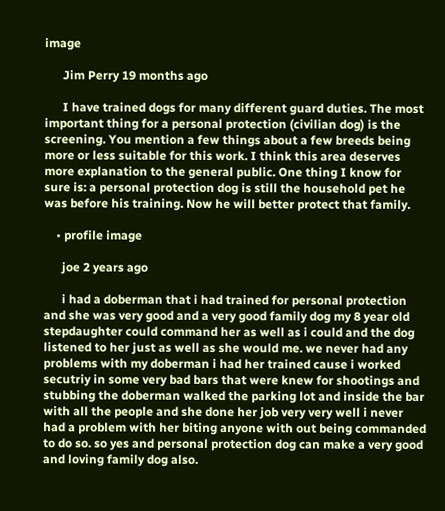image

      Jim Perry 19 months ago

      I have trained dogs for many different guard duties. The most important thing for a personal protection (civilian dog) is the screening. You mention a few things about a few breeds being more or less suitable for this work. I think this area deserves more explanation to the general public. One thing I know for sure is: a personal protection dog is still the household pet he was before his training. Now he will better protect that family.

    • profile image

      joe 2 years ago

      i had a doberman that i had trained for personal protection and she was very good and a very good family dog my 8 year old stepdaughter could command her as well as i could and the dog listened to her just as well as she would me. we never had any problems with my doberman i had her trained cause i worked secutriy in some very bad bars that were knew for shootings and stubbing the doberman walked the parking lot and inside the bar with all the people and she done her job very very well i never had a problem with her biting anyone with out being commanded to do so. so yes and personal protection dog can make a very good and loving family dog also.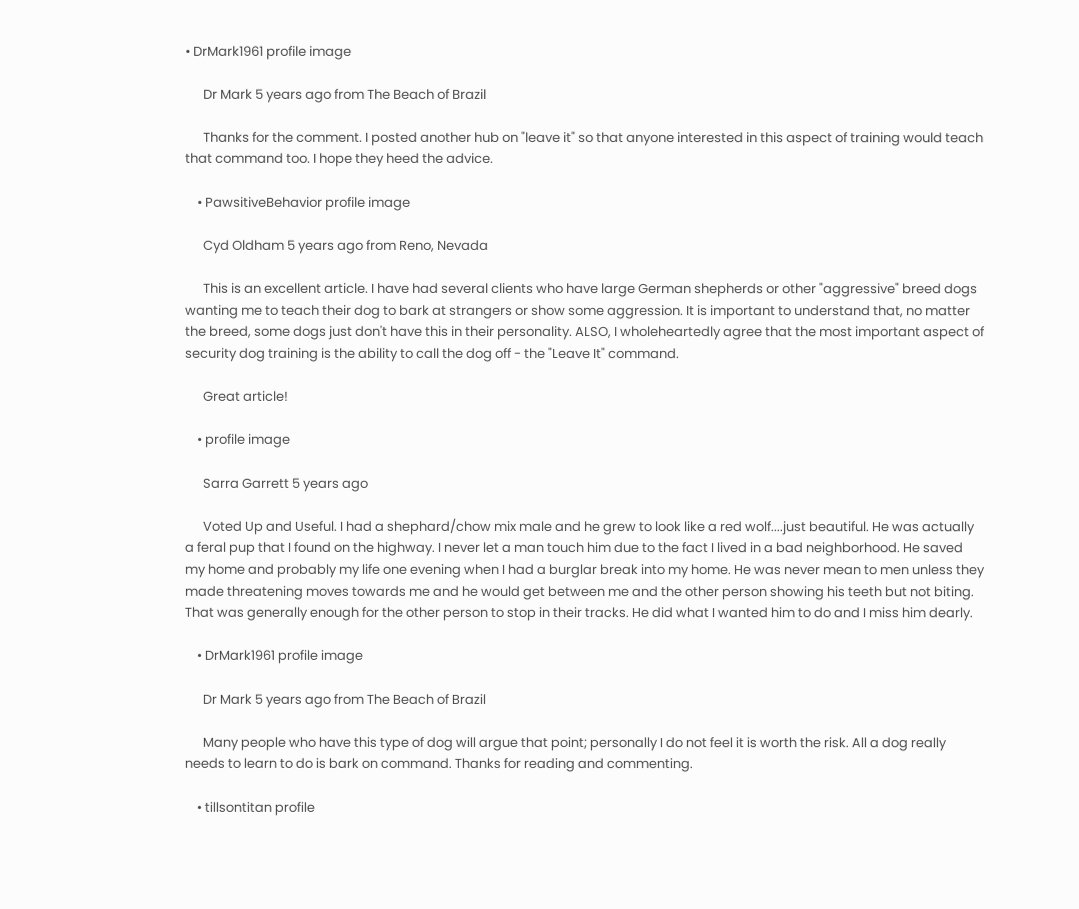• DrMark1961 profile image

      Dr Mark 5 years ago from The Beach of Brazil

      Thanks for the comment. I posted another hub on "leave it" so that anyone interested in this aspect of training would teach that command too. I hope they heed the advice.

    • PawsitiveBehavior profile image

      Cyd Oldham 5 years ago from Reno, Nevada

      This is an excellent article. I have had several clients who have large German shepherds or other "aggressive" breed dogs wanting me to teach their dog to bark at strangers or show some aggression. It is important to understand that, no matter the breed, some dogs just don't have this in their personality. ALSO, I wholeheartedly agree that the most important aspect of security dog training is the ability to call the dog off - the "Leave It" command.

      Great article!

    • profile image

      Sarra Garrett 5 years ago

      Voted Up and Useful. I had a shephard/chow mix male and he grew to look like a red wolf....just beautiful. He was actually a feral pup that I found on the highway. I never let a man touch him due to the fact I lived in a bad neighborhood. He saved my home and probably my life one evening when I had a burglar break into my home. He was never mean to men unless they made threatening moves towards me and he would get between me and the other person showing his teeth but not biting. That was generally enough for the other person to stop in their tracks. He did what I wanted him to do and I miss him dearly.

    • DrMark1961 profile image

      Dr Mark 5 years ago from The Beach of Brazil

      Many people who have this type of dog will argue that point; personally I do not feel it is worth the risk. All a dog really needs to learn to do is bark on command. Thanks for reading and commenting.

    • tillsontitan profile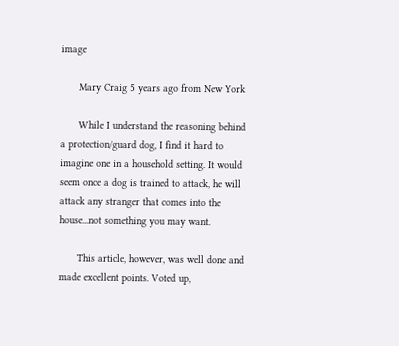image

      Mary Craig 5 years ago from New York

      While I understand the reasoning behind a protection/guard dog, I find it hard to imagine one in a household setting. It would seem once a dog is trained to attack, he will attack any stranger that comes into the house...not something you may want.

      This article, however, was well done and made excellent points. Voted up,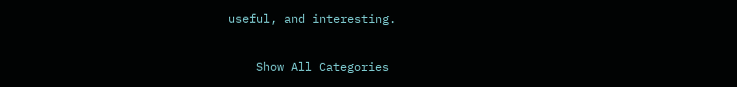useful, and interesting.

    Show All Categories